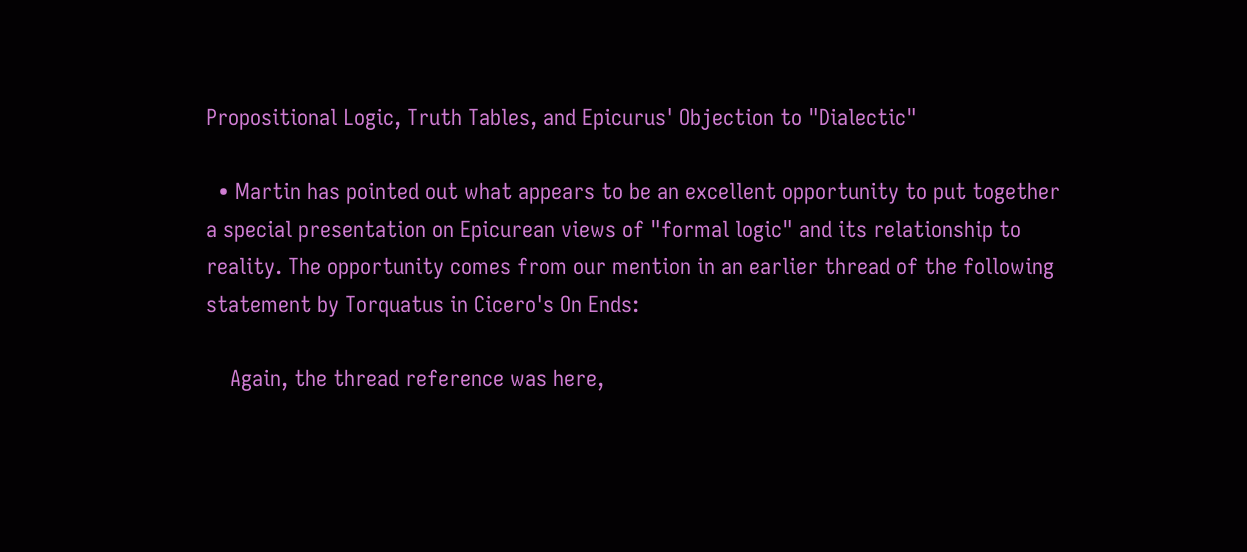Propositional Logic, Truth Tables, and Epicurus' Objection to "Dialectic"

  • Martin has pointed out what appears to be an excellent opportunity to put together a special presentation on Epicurean views of "formal logic" and its relationship to reality. The opportunity comes from our mention in an earlier thread of the following statement by Torquatus in Cicero's On Ends:

    Again, the thread reference was here,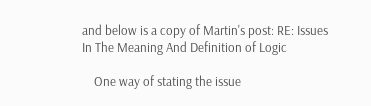and below is a copy of Martin's post: RE: Issues In The Meaning And Definition of Logic

    One way of stating the issue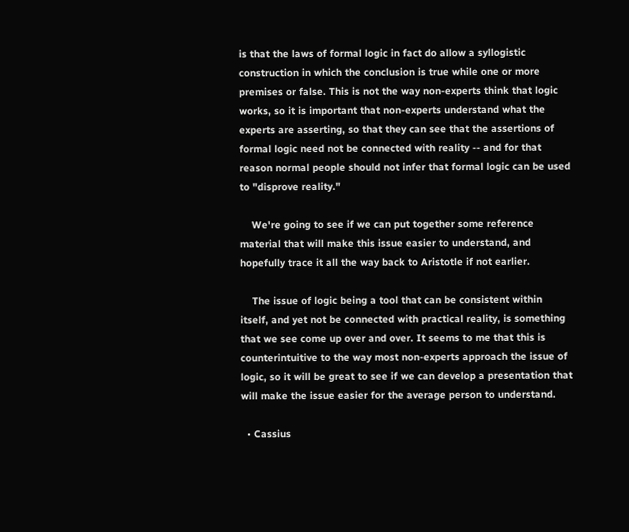is that the laws of formal logic in fact do allow a syllogistic construction in which the conclusion is true while one or more premises or false. This is not the way non-experts think that logic works, so it is important that non-experts understand what the experts are asserting, so that they can see that the assertions of formal logic need not be connected with reality -- and for that reason normal people should not infer that formal logic can be used to "disprove reality."

    We're going to see if we can put together some reference material that will make this issue easier to understand, and hopefully trace it all the way back to Aristotle if not earlier.

    The issue of logic being a tool that can be consistent within itself, and yet not be connected with practical reality, is something that we see come up over and over. It seems to me that this is counterintuitive to the way most non-experts approach the issue of logic, so it will be great to see if we can develop a presentation that will make the issue easier for the average person to understand.

  • Cassius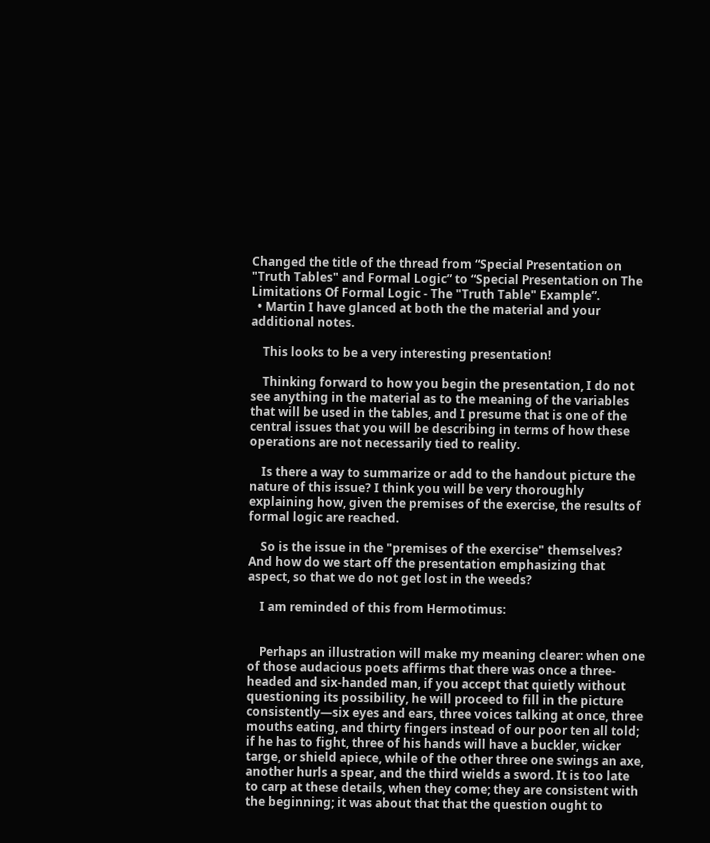Changed the title of the thread from “Special Presentation on "Truth Tables" and Formal Logic” to “Special Presentation on The Limitations Of Formal Logic - The "Truth Table" Example”.
  • Martin I have glanced at both the the material and your additional notes.

    This looks to be a very interesting presentation!

    Thinking forward to how you begin the presentation, I do not see anything in the material as to the meaning of the variables that will be used in the tables, and I presume that is one of the central issues that you will be describing in terms of how these operations are not necessarily tied to reality.

    Is there a way to summarize or add to the handout picture the nature of this issue? I think you will be very thoroughly explaining how, given the premises of the exercise, the results of formal logic are reached.

    So is the issue in the "premises of the exercise" themselves? And how do we start off the presentation emphasizing that aspect, so that we do not get lost in the weeds?

    I am reminded of this from Hermotimus:


    Perhaps an illustration will make my meaning clearer: when one of those audacious poets affirms that there was once a three-headed and six-handed man, if you accept that quietly without questioning its possibility, he will proceed to fill in the picture consistently—six eyes and ears, three voices talking at once, three mouths eating, and thirty fingers instead of our poor ten all told; if he has to fight, three of his hands will have a buckler, wicker targe, or shield apiece, while of the other three one swings an axe, another hurls a spear, and the third wields a sword. It is too late to carp at these details, when they come; they are consistent with the beginning; it was about that that the question ought to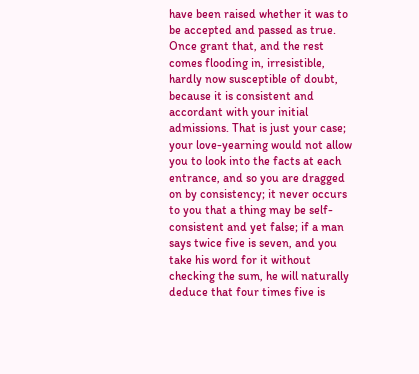have been raised whether it was to be accepted and passed as true. Once grant that, and the rest comes flooding in, irresistible, hardly now susceptible of doubt, because it is consistent and accordant with your initial admissions. That is just your case; your love-yearning would not allow you to look into the facts at each entrance, and so you are dragged on by consistency; it never occurs to you that a thing may be self- consistent and yet false; if a man says twice five is seven, and you take his word for it without checking the sum, he will naturally deduce that four times five is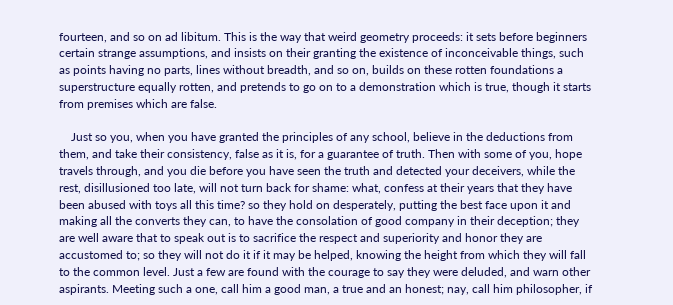fourteen, and so on ad libitum. This is the way that weird geometry proceeds: it sets before beginners certain strange assumptions, and insists on their granting the existence of inconceivable things, such as points having no parts, lines without breadth, and so on, builds on these rotten foundations a superstructure equally rotten, and pretends to go on to a demonstration which is true, though it starts from premises which are false.

    Just so you, when you have granted the principles of any school, believe in the deductions from them, and take their consistency, false as it is, for a guarantee of truth. Then with some of you, hope travels through, and you die before you have seen the truth and detected your deceivers, while the rest, disillusioned too late, will not turn back for shame: what, confess at their years that they have been abused with toys all this time? so they hold on desperately, putting the best face upon it and making all the converts they can, to have the consolation of good company in their deception; they are well aware that to speak out is to sacrifice the respect and superiority and honor they are accustomed to; so they will not do it if it may be helped, knowing the height from which they will fall to the common level. Just a few are found with the courage to say they were deluded, and warn other aspirants. Meeting such a one, call him a good man, a true and an honest; nay, call him philosopher, if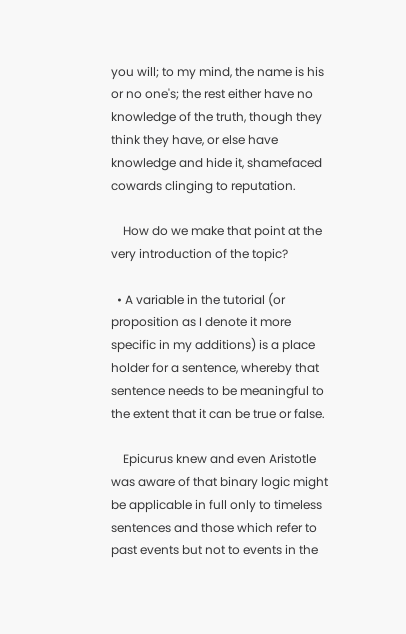you will; to my mind, the name is his or no one's; the rest either have no knowledge of the truth, though they think they have, or else have knowledge and hide it, shamefaced cowards clinging to reputation.

    How do we make that point at the very introduction of the topic?

  • A variable in the tutorial (or proposition as I denote it more specific in my additions) is a place holder for a sentence, whereby that sentence needs to be meaningful to the extent that it can be true or false.

    Epicurus knew and even Aristotle was aware of that binary logic might be applicable in full only to timeless sentences and those which refer to past events but not to events in the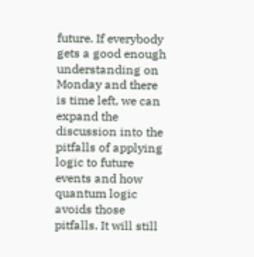future. If everybody gets a good enough understanding on Monday and there is time left, we can expand the discussion into the pitfalls of applying logic to future events and how quantum logic avoids those pitfalls. It will still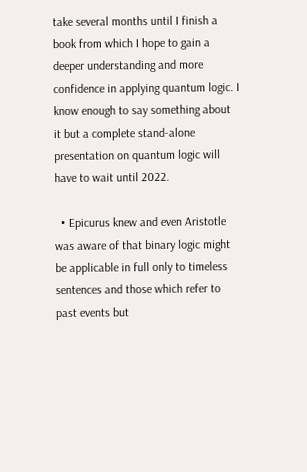take several months until I finish a book from which I hope to gain a deeper understanding and more confidence in applying quantum logic. I know enough to say something about it but a complete stand-alone presentation on quantum logic will have to wait until 2022.

  • Epicurus knew and even Aristotle was aware of that binary logic might be applicable in full only to timeless sentences and those which refer to past events but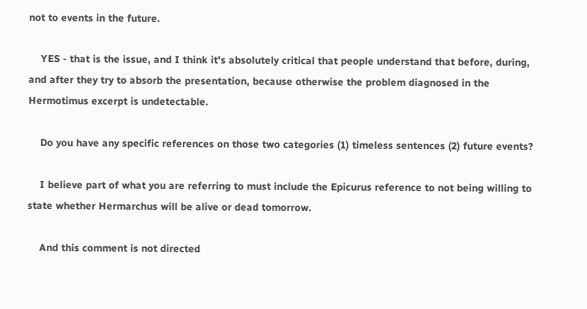not to events in the future.

    YES - that is the issue, and I think it's absolutely critical that people understand that before, during, and after they try to absorb the presentation, because otherwise the problem diagnosed in the Hermotimus excerpt is undetectable.

    Do you have any specific references on those two categories (1) timeless sentences (2) future events?

    I believe part of what you are referring to must include the Epicurus reference to not being willing to state whether Hermarchus will be alive or dead tomorrow.

    And this comment is not directed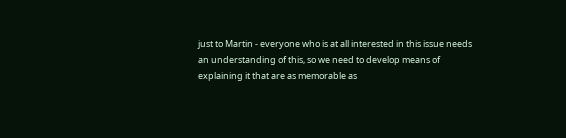just to Martin - everyone who is at all interested in this issue needs an understanding of this, so we need to develop means of explaining it that are as memorable as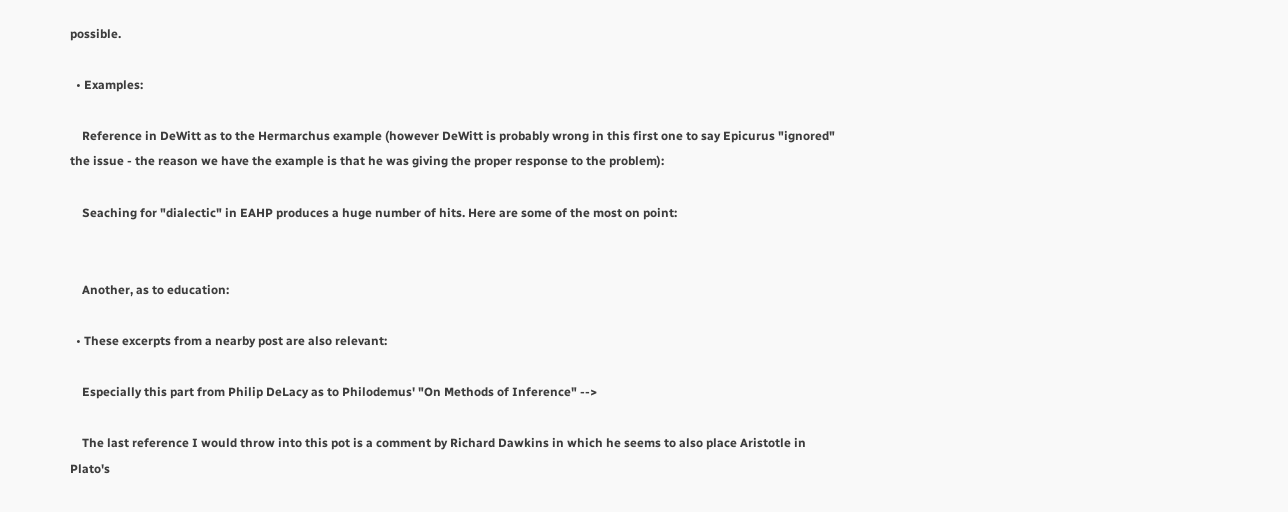possible.

  • Examples:

    Reference in DeWitt as to the Hermarchus example (however DeWitt is probably wrong in this first one to say Epicurus "ignored" the issue - the reason we have the example is that he was giving the proper response to the problem):

    Seaching for "dialectic" in EAHP produces a huge number of hits. Here are some of the most on point:


    Another, as to education:

  • These excerpts from a nearby post are also relevant:

    Especially this part from Philip DeLacy as to Philodemus' "On Methods of Inference" -->

    The last reference I would throw into this pot is a comment by Richard Dawkins in which he seems to also place Aristotle in Plato's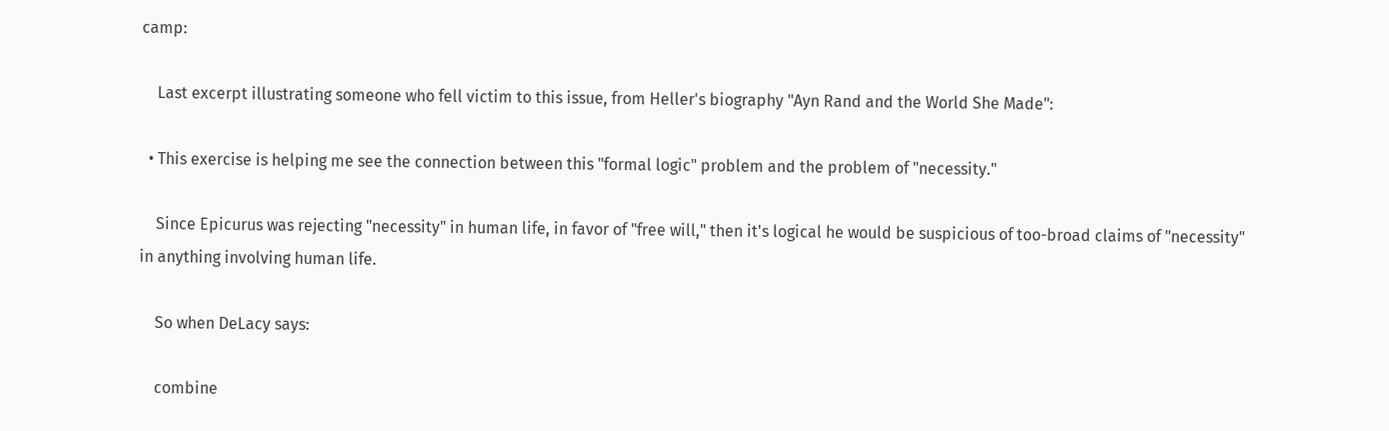camp:

    Last excerpt illustrating someone who fell victim to this issue, from Heller's biography "Ayn Rand and the World She Made":

  • This exercise is helping me see the connection between this "formal logic" problem and the problem of "necessity."

    Since Epicurus was rejecting "necessity" in human life, in favor of "free will," then it's logical he would be suspicious of too-broad claims of "necessity" in anything involving human life.

    So when DeLacy says:

    combine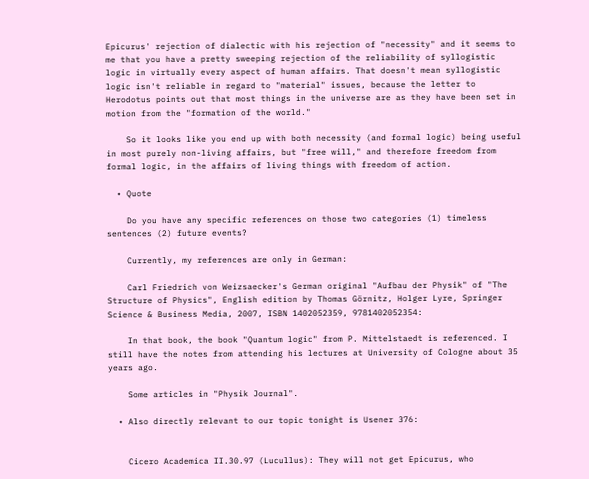Epicurus' rejection of dialectic with his rejection of "necessity" and it seems to me that you have a pretty sweeping rejection of the reliability of syllogistic logic in virtually every aspect of human affairs. That doesn't mean syllogistic logic isn't reliable in regard to "material" issues, because the letter to Herodotus points out that most things in the universe are as they have been set in motion from the "formation of the world."

    So it looks like you end up with both necessity (and formal logic) being useful in most purely non-living affairs, but "free will," and therefore freedom from formal logic, in the affairs of living things with freedom of action.

  • Quote

    Do you have any specific references on those two categories (1) timeless sentences (2) future events?

    Currently, my references are only in German:

    Carl Friedrich von Weizsaecker's German original "Aufbau der Physik" of "The Structure of Physics", English edition by Thomas Görnitz, Holger Lyre, Springer Science & Business Media, 2007, ISBN 1402052359, 9781402052354:

    In that book, the book "Quantum logic" from P. Mittelstaedt is referenced. I still have the notes from attending his lectures at University of Cologne about 35 years ago.

    Some articles in "Physik Journal".

  • Also directly relevant to our topic tonight is Usener 376:


    Cicero Academica II.30.97 (Lucullus): They will not get Epicurus, who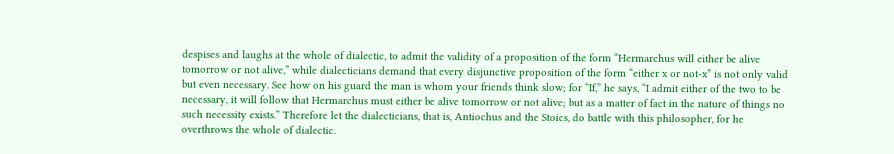despises and laughs at the whole of dialectic, to admit the validity of a proposition of the form “Hermarchus will either be alive tomorrow or not alive,” while dialecticians demand that every disjunctive proposition of the form “either x or not-x” is not only valid but even necessary. See how on his guard the man is whom your friends think slow; for “If,” he says, “I admit either of the two to be necessary, it will follow that Hermarchus must either be alive tomorrow or not alive; but as a matter of fact in the nature of things no such necessity exists.” Therefore let the dialecticians, that is, Antiochus and the Stoics, do battle with this philosopher, for he overthrows the whole of dialectic.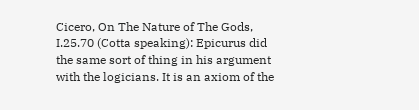Cicero, On The Nature of The Gods, I.25.70 (Cotta speaking): Epicurus did the same sort of thing in his argument with the logicians. It is an axiom of the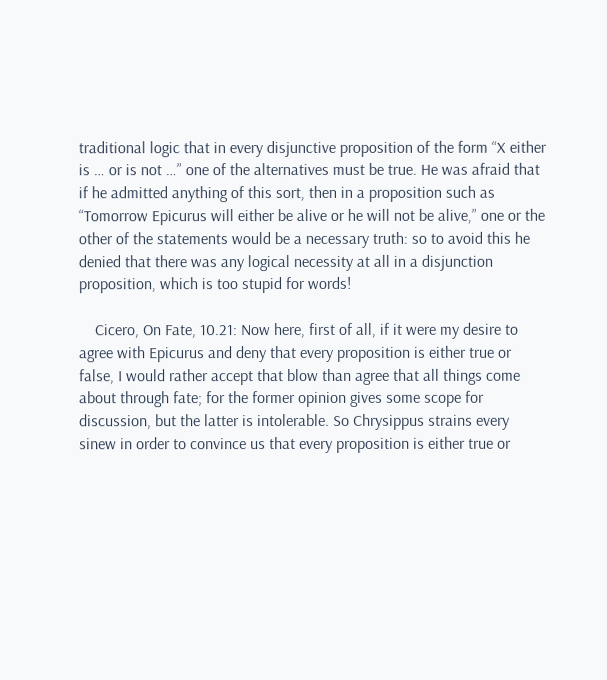traditional logic that in every disjunctive proposition of the form “X either is … or is not …” one of the alternatives must be true. He was afraid that if he admitted anything of this sort, then in a proposition such as “Tomorrow Epicurus will either be alive or he will not be alive,” one or the other of the statements would be a necessary truth: so to avoid this he denied that there was any logical necessity at all in a disjunction proposition, which is too stupid for words!

    Cicero, On Fate, 10.21: Now here, first of all, if it were my desire to agree with Epicurus and deny that every proposition is either true or false, I would rather accept that blow than agree that all things come about through fate; for the former opinion gives some scope for discussion, but the latter is intolerable. So Chrysippus strains every sinew in order to convince us that every proposition is either true or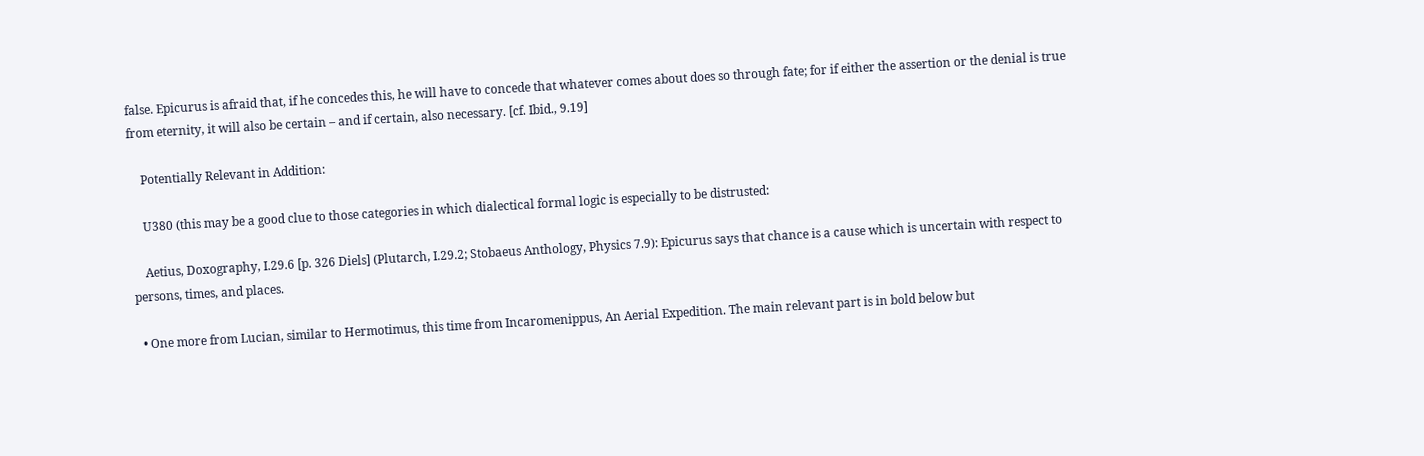false. Epicurus is afraid that, if he concedes this, he will have to concede that whatever comes about does so through fate; for if either the assertion or the denial is true from eternity, it will also be certain – and if certain, also necessary. [cf. Ibid., 9.19]

    Potentially Relevant in Addition:

    U380 (this may be a good clue to those categories in which dialectical formal logic is especially to be distrusted:

    Aetius, Doxography, I.29.6 [p. 326 Diels] (Plutarch, I.29.2; Stobaeus Anthology, Physics 7.9): Epicurus says that chance is a cause which is uncertain with respect to persons, times, and places.

  • One more from Lucian, similar to Hermotimus, this time from Incaromenippus, An Aerial Expedition. The main relevant part is in bold below but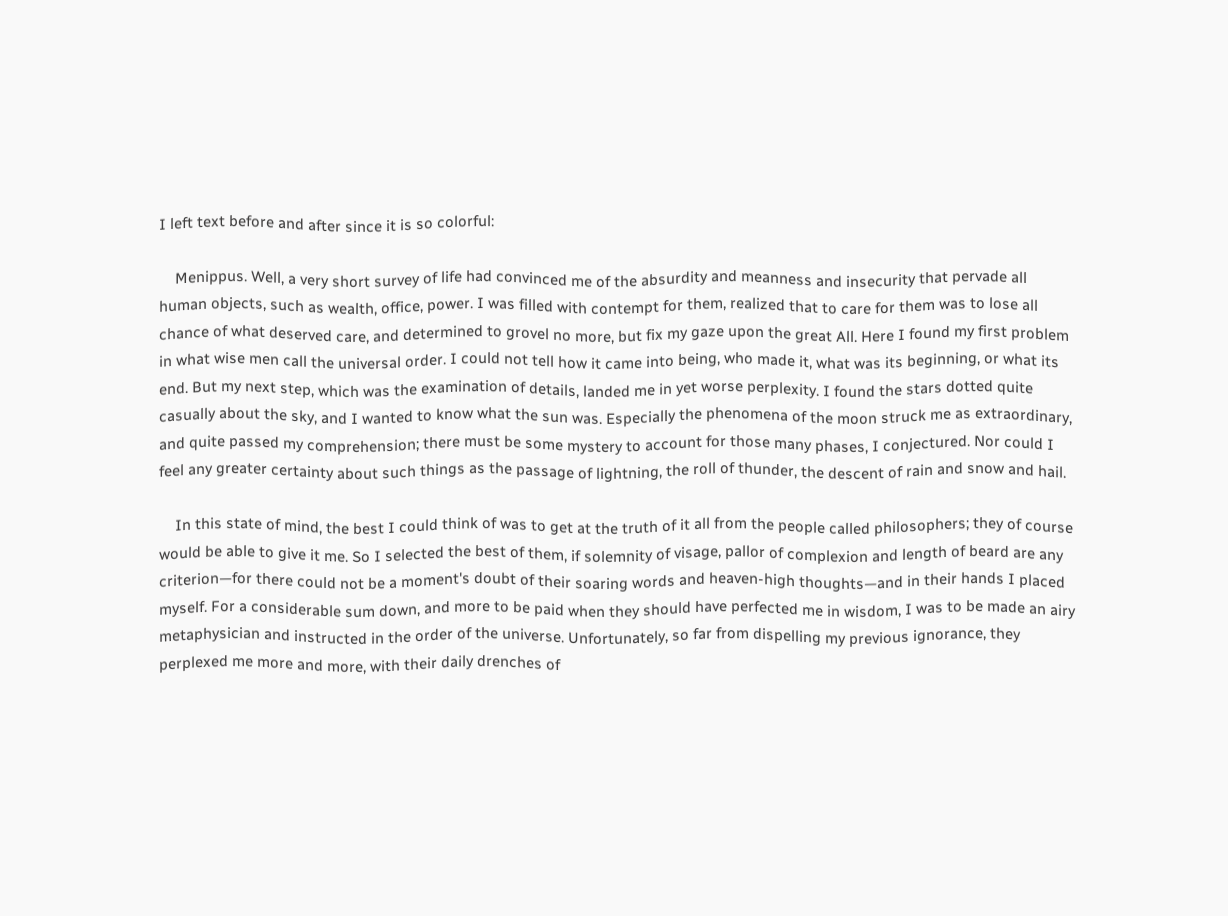I left text before and after since it is so colorful:

    Menippus. Well, a very short survey of life had convinced me of the absurdity and meanness and insecurity that pervade all human objects, such as wealth, office, power. I was filled with contempt for them, realized that to care for them was to lose all chance of what deserved care, and determined to grovel no more, but fix my gaze upon the great All. Here I found my first problem in what wise men call the universal order. I could not tell how it came into being, who made it, what was its beginning, or what its end. But my next step, which was the examination of details, landed me in yet worse perplexity. I found the stars dotted quite casually about the sky, and I wanted to know what the sun was. Especially the phenomena of the moon struck me as extraordinary, and quite passed my comprehension; there must be some mystery to account for those many phases, I conjectured. Nor could I feel any greater certainty about such things as the passage of lightning, the roll of thunder, the descent of rain and snow and hail.

    In this state of mind, the best I could think of was to get at the truth of it all from the people called philosophers; they of course would be able to give it me. So I selected the best of them, if solemnity of visage, pallor of complexion and length of beard are any criterion—for there could not be a moment's doubt of their soaring words and heaven-high thoughts—and in their hands I placed myself. For a considerable sum down, and more to be paid when they should have perfected me in wisdom, I was to be made an airy metaphysician and instructed in the order of the universe. Unfortunately, so far from dispelling my previous ignorance, they perplexed me more and more, with their daily drenches of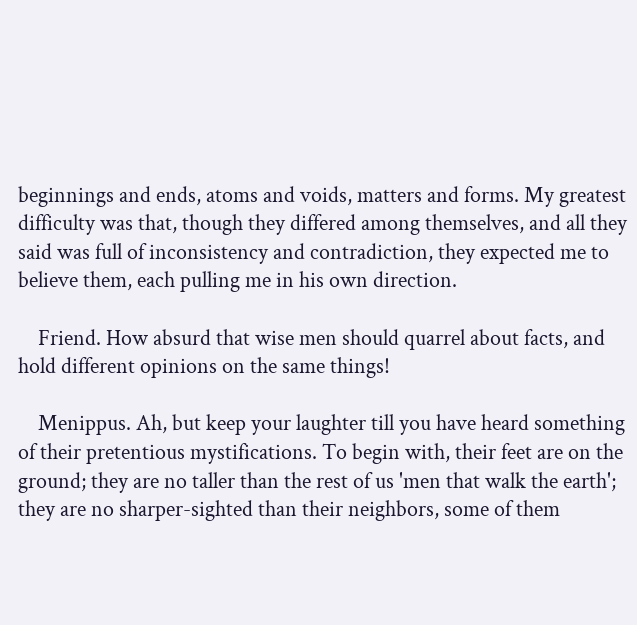beginnings and ends, atoms and voids, matters and forms. My greatest difficulty was that, though they differed among themselves, and all they said was full of inconsistency and contradiction, they expected me to believe them, each pulling me in his own direction.

    Friend. How absurd that wise men should quarrel about facts, and hold different opinions on the same things!

    Menippus. Ah, but keep your laughter till you have heard something of their pretentious mystifications. To begin with, their feet are on the ground; they are no taller than the rest of us 'men that walk the earth'; they are no sharper-sighted than their neighbors, some of them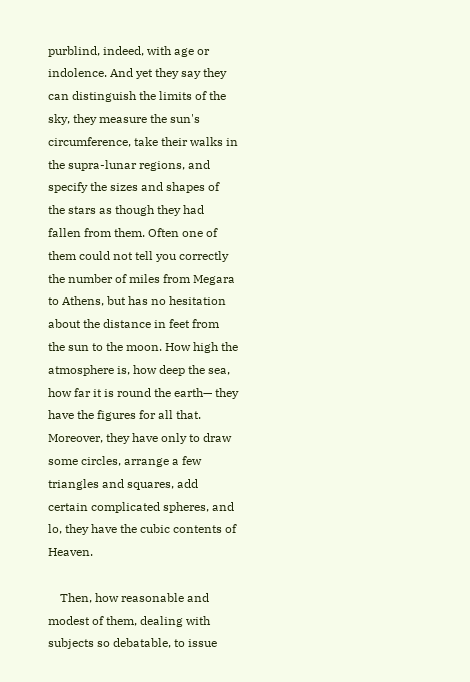purblind, indeed, with age or indolence. And yet they say they can distinguish the limits of the sky, they measure the sun's circumference, take their walks in the supra-lunar regions, and specify the sizes and shapes of the stars as though they had fallen from them. Often one of them could not tell you correctly the number of miles from Megara to Athens, but has no hesitation about the distance in feet from the sun to the moon. How high the atmosphere is, how deep the sea, how far it is round the earth— they have the figures for all that. Moreover, they have only to draw some circles, arrange a few triangles and squares, add certain complicated spheres, and lo, they have the cubic contents of Heaven.

    Then, how reasonable and modest of them, dealing with subjects so debatable, to issue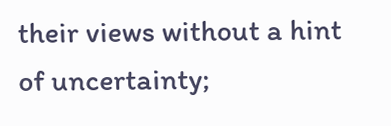their views without a hint of uncertainty;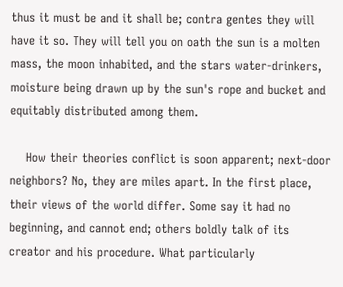thus it must be and it shall be; contra gentes they will have it so. They will tell you on oath the sun is a molten mass, the moon inhabited, and the stars water-drinkers, moisture being drawn up by the sun's rope and bucket and equitably distributed among them.

    How their theories conflict is soon apparent; next-door neighbors? No, they are miles apart. In the first place, their views of the world differ. Some say it had no beginning, and cannot end; others boldly talk of its creator and his procedure. What particularly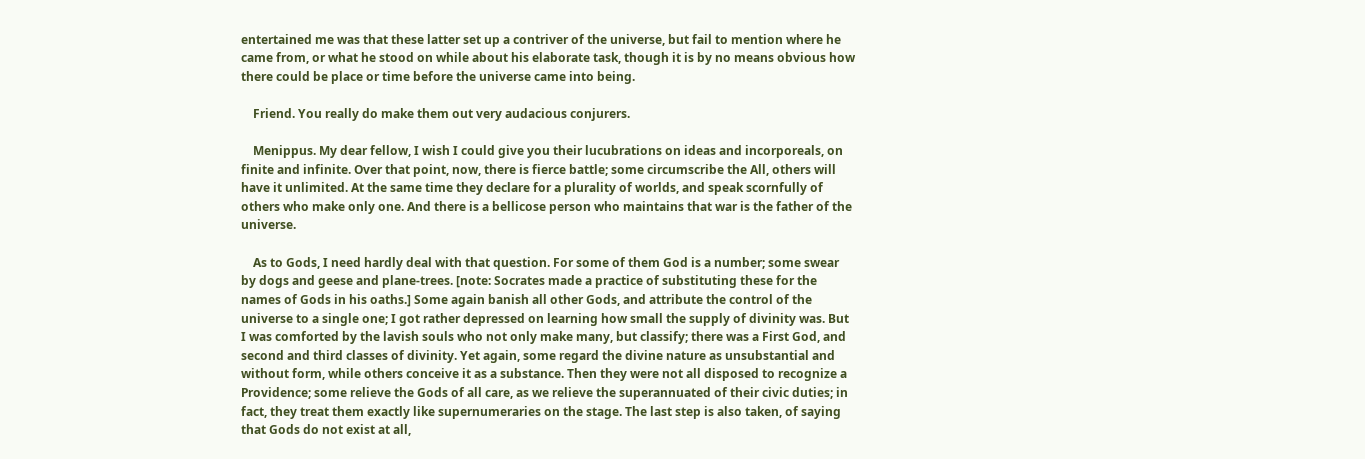entertained me was that these latter set up a contriver of the universe, but fail to mention where he came from, or what he stood on while about his elaborate task, though it is by no means obvious how there could be place or time before the universe came into being.

    Friend. You really do make them out very audacious conjurers.

    Menippus. My dear fellow, I wish I could give you their lucubrations on ideas and incorporeals, on finite and infinite. Over that point, now, there is fierce battle; some circumscribe the All, others will have it unlimited. At the same time they declare for a plurality of worlds, and speak scornfully of others who make only one. And there is a bellicose person who maintains that war is the father of the universe.

    As to Gods, I need hardly deal with that question. For some of them God is a number; some swear by dogs and geese and plane-trees. [note: Socrates made a practice of substituting these for the names of Gods in his oaths.] Some again banish all other Gods, and attribute the control of the universe to a single one; I got rather depressed on learning how small the supply of divinity was. But I was comforted by the lavish souls who not only make many, but classify; there was a First God, and second and third classes of divinity. Yet again, some regard the divine nature as unsubstantial and without form, while others conceive it as a substance. Then they were not all disposed to recognize a Providence; some relieve the Gods of all care, as we relieve the superannuated of their civic duties; in fact, they treat them exactly like supernumeraries on the stage. The last step is also taken, of saying that Gods do not exist at all,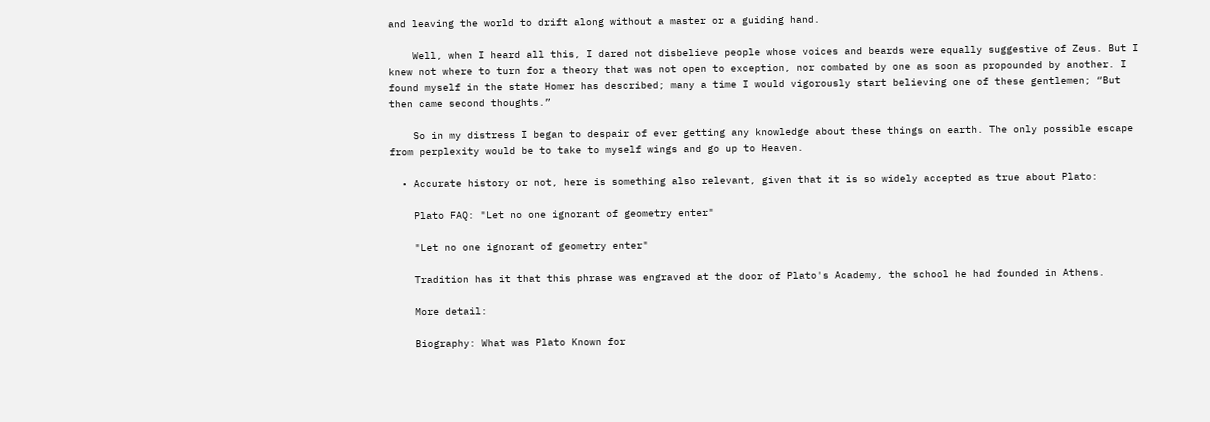and leaving the world to drift along without a master or a guiding hand.

    Well, when I heard all this, I dared not disbelieve people whose voices and beards were equally suggestive of Zeus. But I knew not where to turn for a theory that was not open to exception, nor combated by one as soon as propounded by another. I found myself in the state Homer has described; many a time I would vigorously start believing one of these gentlemen; “But then came second thoughts.”

    So in my distress I began to despair of ever getting any knowledge about these things on earth. The only possible escape from perplexity would be to take to myself wings and go up to Heaven.

  • Accurate history or not, here is something also relevant, given that it is so widely accepted as true about Plato:

    Plato FAQ: "Let no one ignorant of geometry enter"

    "Let no one ignorant of geometry enter"

    Tradition has it that this phrase was engraved at the door of Plato's Academy, the school he had founded in Athens.

    More detail:

    Biography: What was Plato Known for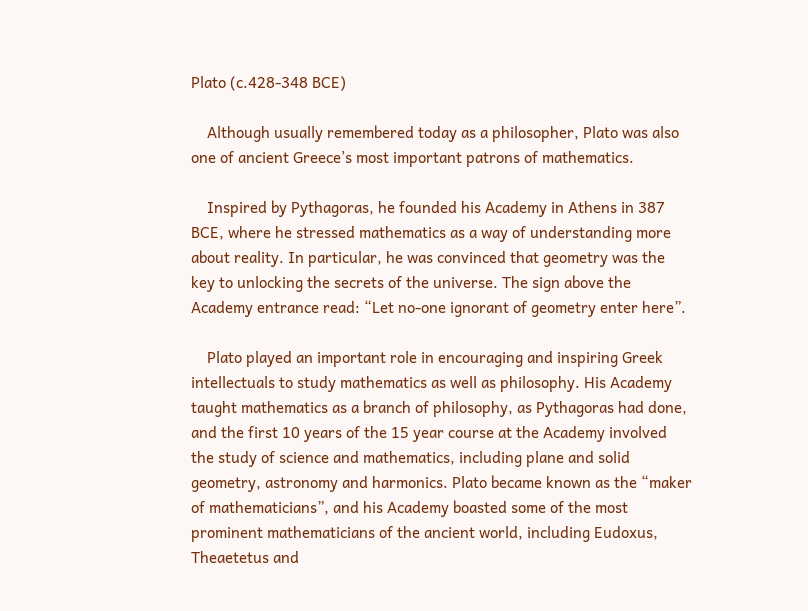Plato (c.428-348 BCE)

    Although usually remembered today as a philosopher, Plato was also one of ancient Greece’s most important patrons of mathematics.

    Inspired by Pythagoras, he founded his Academy in Athens in 387 BCE, where he stressed mathematics as a way of understanding more about reality. In particular, he was convinced that geometry was the key to unlocking the secrets of the universe. The sign above the Academy entrance read: “Let no-one ignorant of geometry enter here”.

    Plato played an important role in encouraging and inspiring Greek intellectuals to study mathematics as well as philosophy. His Academy taught mathematics as a branch of philosophy, as Pythagoras had done, and the first 10 years of the 15 year course at the Academy involved the study of science and mathematics, including plane and solid geometry, astronomy and harmonics. Plato became known as the “maker of mathematicians”, and his Academy boasted some of the most prominent mathematicians of the ancient world, including Eudoxus, Theaetetus and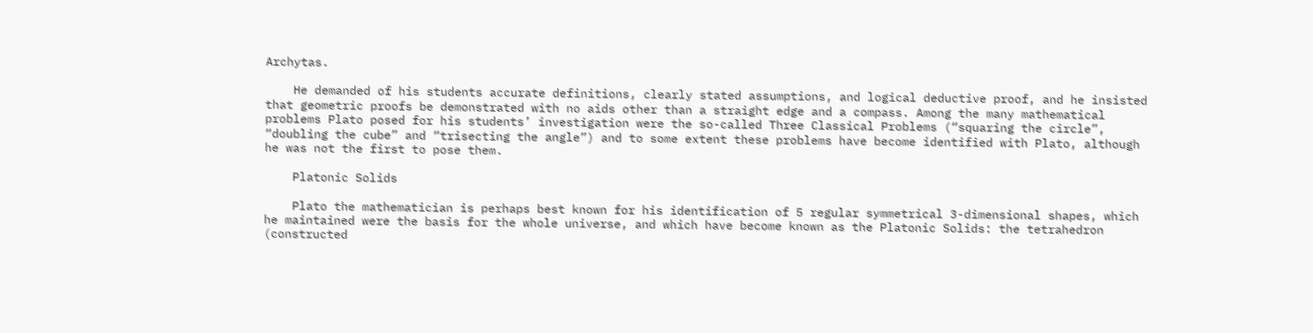Archytas.

    He demanded of his students accurate definitions, clearly stated assumptions, and logical deductive proof, and he insisted that geometric proofs be demonstrated with no aids other than a straight edge and a compass. Among the many mathematical problems Plato posed for his students’ investigation were the so-called Three Classical Problems (“squaring the circle”, “doubling the cube” and “trisecting the angle”) and to some extent these problems have become identified with Plato, although he was not the first to pose them.

    Platonic Solids

    Plato the mathematician is perhaps best known for his identification of 5 regular symmetrical 3-dimensional shapes, which he maintained were the basis for the whole universe, and which have become known as the Platonic Solids: the tetrahedron (constructed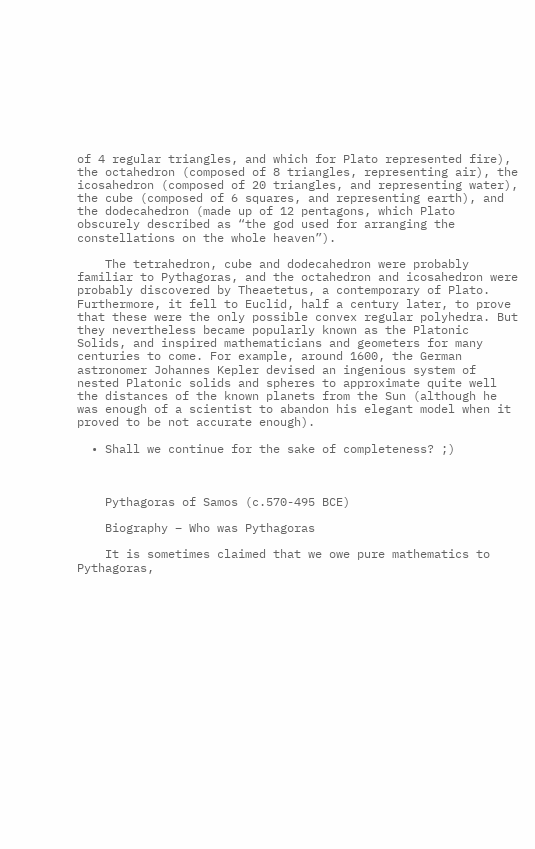of 4 regular triangles, and which for Plato represented fire), the octahedron (composed of 8 triangles, representing air), the icosahedron (composed of 20 triangles, and representing water), the cube (composed of 6 squares, and representing earth), and the dodecahedron (made up of 12 pentagons, which Plato obscurely described as “the god used for arranging the constellations on the whole heaven”).

    The tetrahedron, cube and dodecahedron were probably familiar to Pythagoras, and the octahedron and icosahedron were probably discovered by Theaetetus, a contemporary of Plato. Furthermore, it fell to Euclid, half a century later, to prove that these were the only possible convex regular polyhedra. But they nevertheless became popularly known as the Platonic Solids, and inspired mathematicians and geometers for many centuries to come. For example, around 1600, the German astronomer Johannes Kepler devised an ingenious system of nested Platonic solids and spheres to approximate quite well the distances of the known planets from the Sun (although he was enough of a scientist to abandon his elegant model when it proved to be not accurate enough).

  • Shall we continue for the sake of completeness? ;)



    Pythagoras of Samos (c.570-495 BCE)

    Biography – Who was Pythagoras

    It is sometimes claimed that we owe pure mathematics to Pythagoras,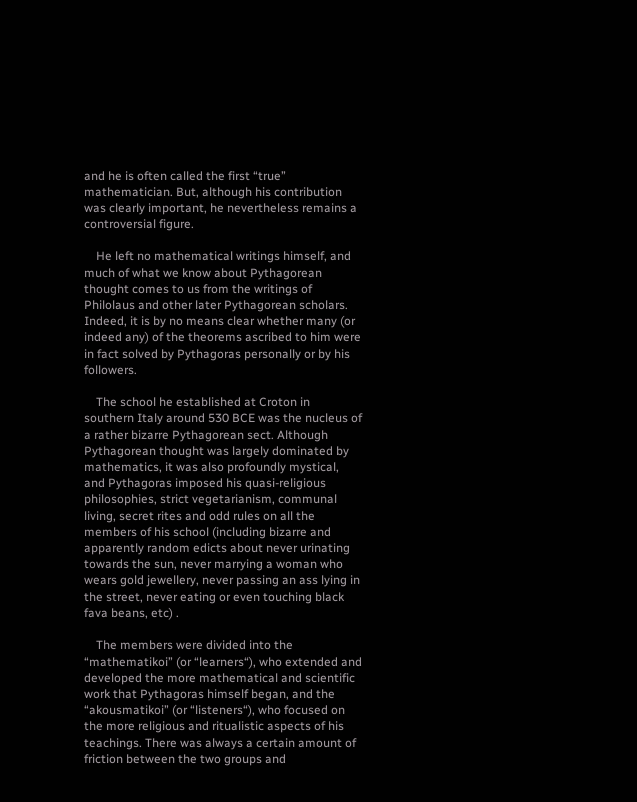and he is often called the first “true” mathematician. But, although his contribution was clearly important, he nevertheless remains a controversial figure.

    He left no mathematical writings himself, and much of what we know about Pythagorean thought comes to us from the writings of Philolaus and other later Pythagorean scholars. Indeed, it is by no means clear whether many (or indeed any) of the theorems ascribed to him were in fact solved by Pythagoras personally or by his followers.

    The school he established at Croton in southern Italy around 530 BCE was the nucleus of a rather bizarre Pythagorean sect. Although Pythagorean thought was largely dominated by mathematics, it was also profoundly mystical, and Pythagoras imposed his quasi-religious philosophies, strict vegetarianism, communal living, secret rites and odd rules on all the members of his school (including bizarre and apparently random edicts about never urinating towards the sun, never marrying a woman who wears gold jewellery, never passing an ass lying in the street, never eating or even touching black fava beans, etc) .

    The members were divided into the “mathematikoi” (or “learners“), who extended and developed the more mathematical and scientific work that Pythagoras himself began, and the “akousmatikoi” (or “listeners“), who focused on the more religious and ritualistic aspects of his teachings. There was always a certain amount of friction between the two groups and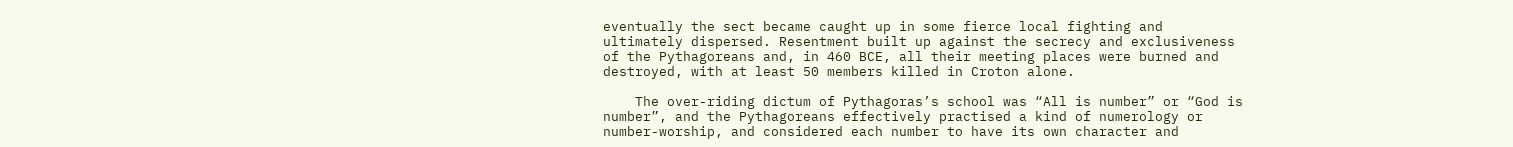eventually the sect became caught up in some fierce local fighting and ultimately dispersed. Resentment built up against the secrecy and exclusiveness of the Pythagoreans and, in 460 BCE, all their meeting places were burned and destroyed, with at least 50 members killed in Croton alone.

    The over-riding dictum of Pythagoras’s school was “All is number” or “God is number”, and the Pythagoreans effectively practised a kind of numerology or number-worship, and considered each number to have its own character and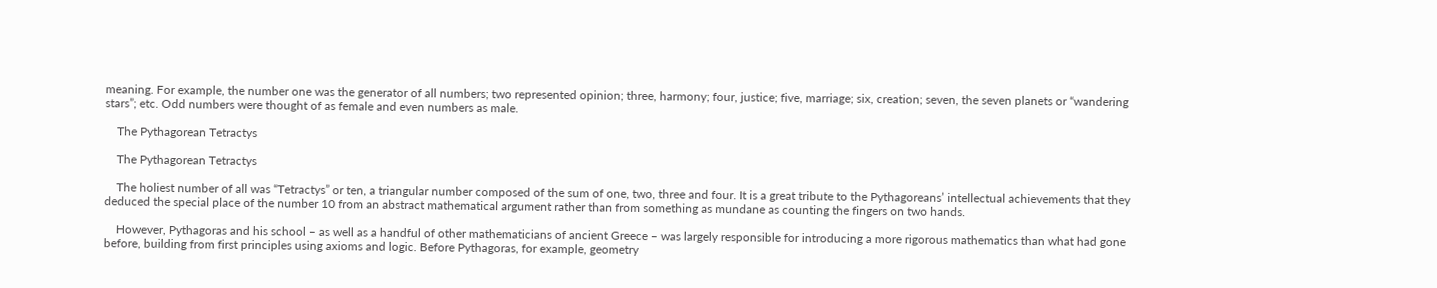meaning. For example, the number one was the generator of all numbers; two represented opinion; three, harmony; four, justice; five, marriage; six, creation; seven, the seven planets or “wandering stars”; etc. Odd numbers were thought of as female and even numbers as male.

    The Pythagorean Tetractys

    The Pythagorean Tetractys

    The holiest number of all was “Tetractys” or ten, a triangular number composed of the sum of one, two, three and four. It is a great tribute to the Pythagoreans’ intellectual achievements that they deduced the special place of the number 10 from an abstract mathematical argument rather than from something as mundane as counting the fingers on two hands.

    However, Pythagoras and his school – as well as a handful of other mathematicians of ancient Greece – was largely responsible for introducing a more rigorous mathematics than what had gone before, building from first principles using axioms and logic. Before Pythagoras, for example, geometry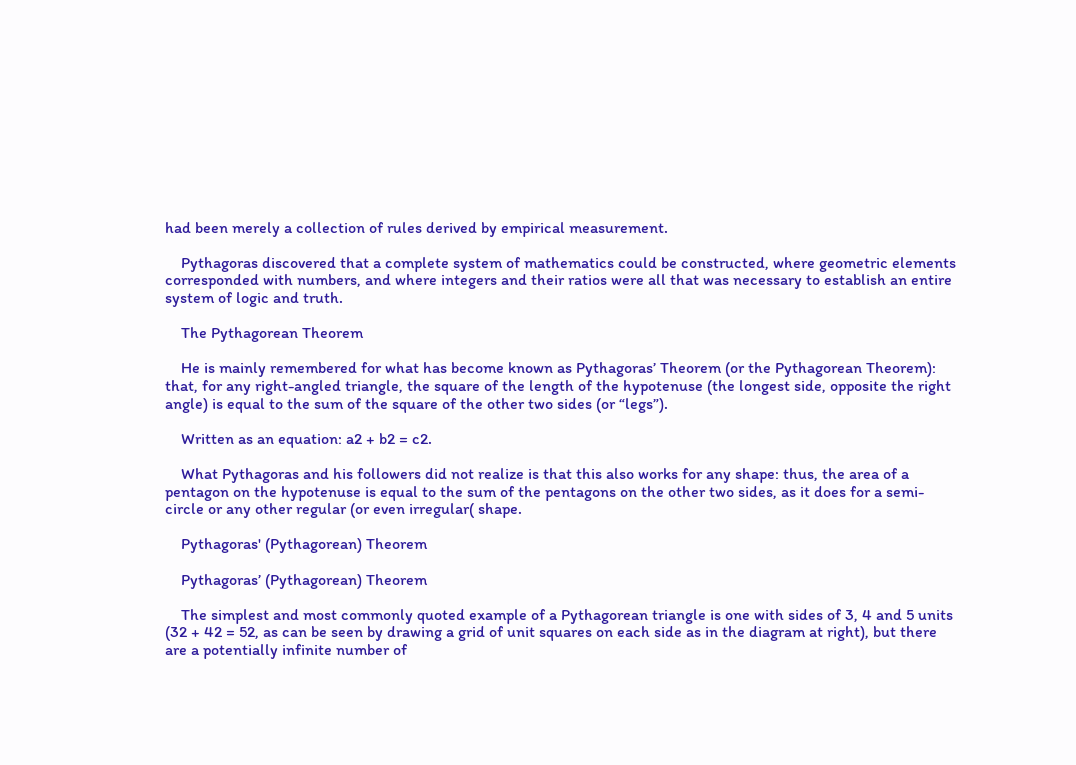had been merely a collection of rules derived by empirical measurement.

    Pythagoras discovered that a complete system of mathematics could be constructed, where geometric elements corresponded with numbers, and where integers and their ratios were all that was necessary to establish an entire system of logic and truth.

    The Pythagorean Theorem

    He is mainly remembered for what has become known as Pythagoras’ Theorem (or the Pythagorean Theorem): that, for any right-angled triangle, the square of the length of the hypotenuse (the longest side, opposite the right angle) is equal to the sum of the square of the other two sides (or “legs”).

    Written as an equation: a2 + b2 = c2.

    What Pythagoras and his followers did not realize is that this also works for any shape: thus, the area of a pentagon on the hypotenuse is equal to the sum of the pentagons on the other two sides, as it does for a semi-circle or any other regular (or even irregular( shape.

    Pythagoras' (Pythagorean) Theorem

    Pythagoras’ (Pythagorean) Theorem

    The simplest and most commonly quoted example of a Pythagorean triangle is one with sides of 3, 4 and 5 units (32 + 42 = 52, as can be seen by drawing a grid of unit squares on each side as in the diagram at right), but there are a potentially infinite number of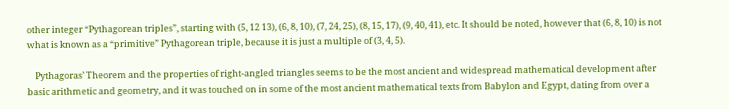other integer “Pythagorean triples”, starting with (5, 12 13), (6, 8, 10), (7, 24, 25), (8, 15, 17), (9, 40, 41), etc. It should be noted, however that (6, 8, 10) is not what is known as a “primitive” Pythagorean triple, because it is just a multiple of (3, 4, 5).

    Pythagoras’ Theorem and the properties of right-angled triangles seems to be the most ancient and widespread mathematical development after basic arithmetic and geometry, and it was touched on in some of the most ancient mathematical texts from Babylon and Egypt, dating from over a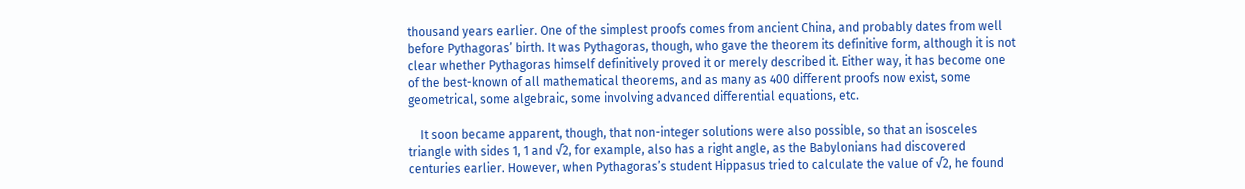thousand years earlier. One of the simplest proofs comes from ancient China, and probably dates from well before Pythagoras’ birth. It was Pythagoras, though, who gave the theorem its definitive form, although it is not clear whether Pythagoras himself definitively proved it or merely described it. Either way, it has become one of the best-known of all mathematical theorems, and as many as 400 different proofs now exist, some geometrical, some algebraic, some involving advanced differential equations, etc.

    It soon became apparent, though, that non-integer solutions were also possible, so that an isosceles triangle with sides 1, 1 and √2, for example, also has a right angle, as the Babylonians had discovered centuries earlier. However, when Pythagoras’s student Hippasus tried to calculate the value of √2, he found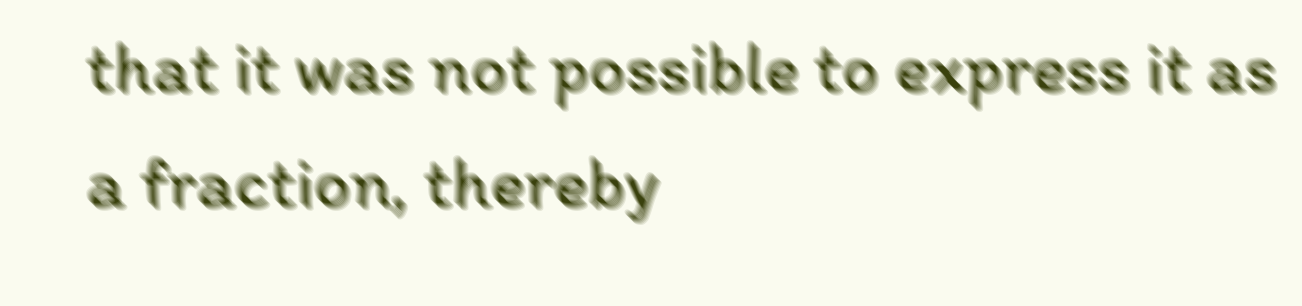that it was not possible to express it as a fraction, thereby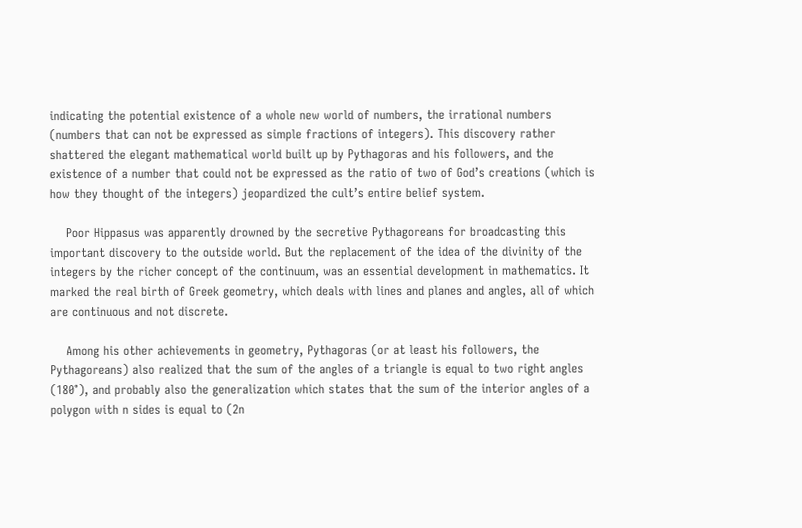indicating the potential existence of a whole new world of numbers, the irrational numbers (numbers that can not be expressed as simple fractions of integers). This discovery rather shattered the elegant mathematical world built up by Pythagoras and his followers, and the existence of a number that could not be expressed as the ratio of two of God’s creations (which is how they thought of the integers) jeopardized the cult’s entire belief system.

    Poor Hippasus was apparently drowned by the secretive Pythagoreans for broadcasting this important discovery to the outside world. But the replacement of the idea of the divinity of the integers by the richer concept of the continuum, was an essential development in mathematics. It marked the real birth of Greek geometry, which deals with lines and planes and angles, all of which are continuous and not discrete.

    Among his other achievements in geometry, Pythagoras (or at least his followers, the Pythagoreans) also realized that the sum of the angles of a triangle is equal to two right angles (180°), and probably also the generalization which states that the sum of the interior angles of a polygon with n sides is equal to (2n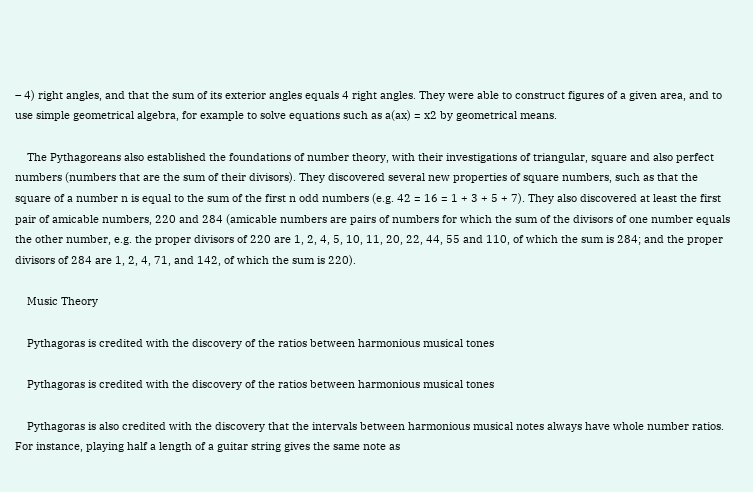– 4) right angles, and that the sum of its exterior angles equals 4 right angles. They were able to construct figures of a given area, and to use simple geometrical algebra, for example to solve equations such as a(ax) = x2 by geometrical means.

    The Pythagoreans also established the foundations of number theory, with their investigations of triangular, square and also perfect numbers (numbers that are the sum of their divisors). They discovered several new properties of square numbers, such as that the square of a number n is equal to the sum of the first n odd numbers (e.g. 42 = 16 = 1 + 3 + 5 + 7). They also discovered at least the first pair of amicable numbers, 220 and 284 (amicable numbers are pairs of numbers for which the sum of the divisors of one number equals the other number, e.g. the proper divisors of 220 are 1, 2, 4, 5, 10, 11, 20, 22, 44, 55 and 110, of which the sum is 284; and the proper divisors of 284 are 1, 2, 4, 71, and 142, of which the sum is 220).

    Music Theory

    Pythagoras is credited with the discovery of the ratios between harmonious musical tones

    Pythagoras is credited with the discovery of the ratios between harmonious musical tones

    Pythagoras is also credited with the discovery that the intervals between harmonious musical notes always have whole number ratios. For instance, playing half a length of a guitar string gives the same note as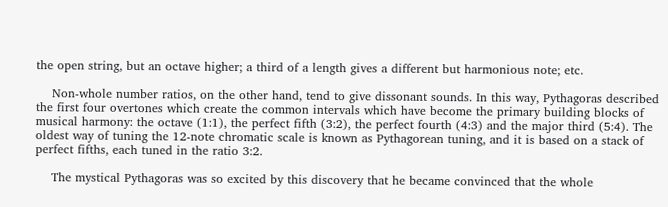the open string, but an octave higher; a third of a length gives a different but harmonious note; etc.

    Non-whole number ratios, on the other hand, tend to give dissonant sounds. In this way, Pythagoras described the first four overtones which create the common intervals which have become the primary building blocks of musical harmony: the octave (1:1), the perfect fifth (3:2), the perfect fourth (4:3) and the major third (5:4). The oldest way of tuning the 12-note chromatic scale is known as Pythagorean tuning, and it is based on a stack of perfect fifths, each tuned in the ratio 3:2.

    The mystical Pythagoras was so excited by this discovery that he became convinced that the whole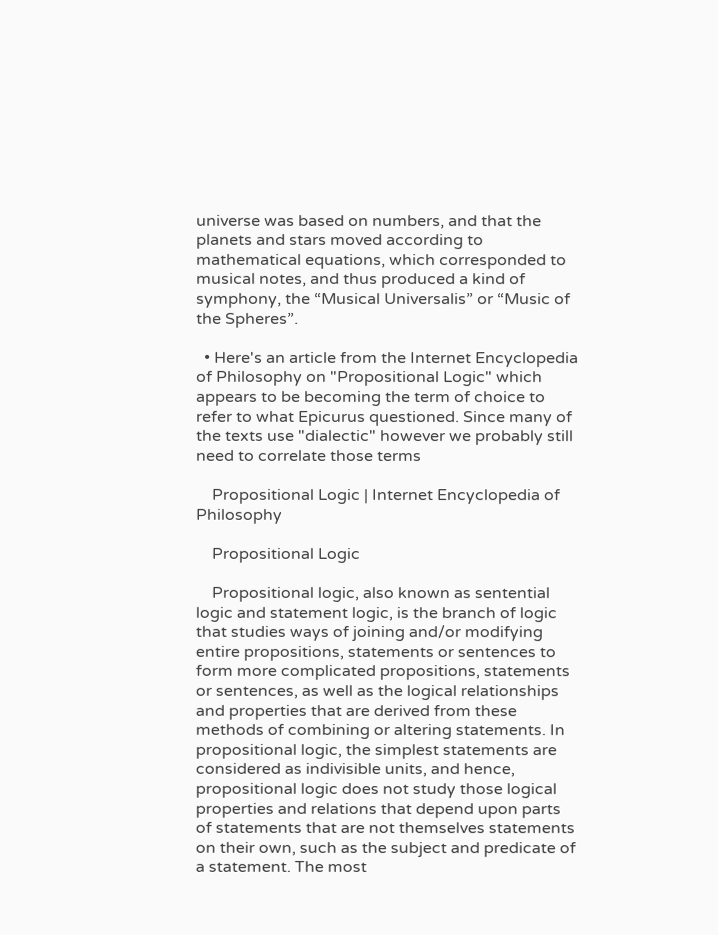universe was based on numbers, and that the planets and stars moved according to mathematical equations, which corresponded to musical notes, and thus produced a kind of symphony, the “Musical Universalis” or “Music of the Spheres”.

  • Here's an article from the Internet Encyclopedia of Philosophy on "Propositional Logic" which appears to be becoming the term of choice to refer to what Epicurus questioned. Since many of the texts use "dialectic" however we probably still need to correlate those terms

    Propositional Logic | Internet Encyclopedia of Philosophy

    Propositional Logic

    Propositional logic, also known as sentential logic and statement logic, is the branch of logic that studies ways of joining and/or modifying entire propositions, statements or sentences to form more complicated propositions, statements or sentences, as well as the logical relationships and properties that are derived from these methods of combining or altering statements. In propositional logic, the simplest statements are considered as indivisible units, and hence, propositional logic does not study those logical properties and relations that depend upon parts of statements that are not themselves statements on their own, such as the subject and predicate of a statement. The most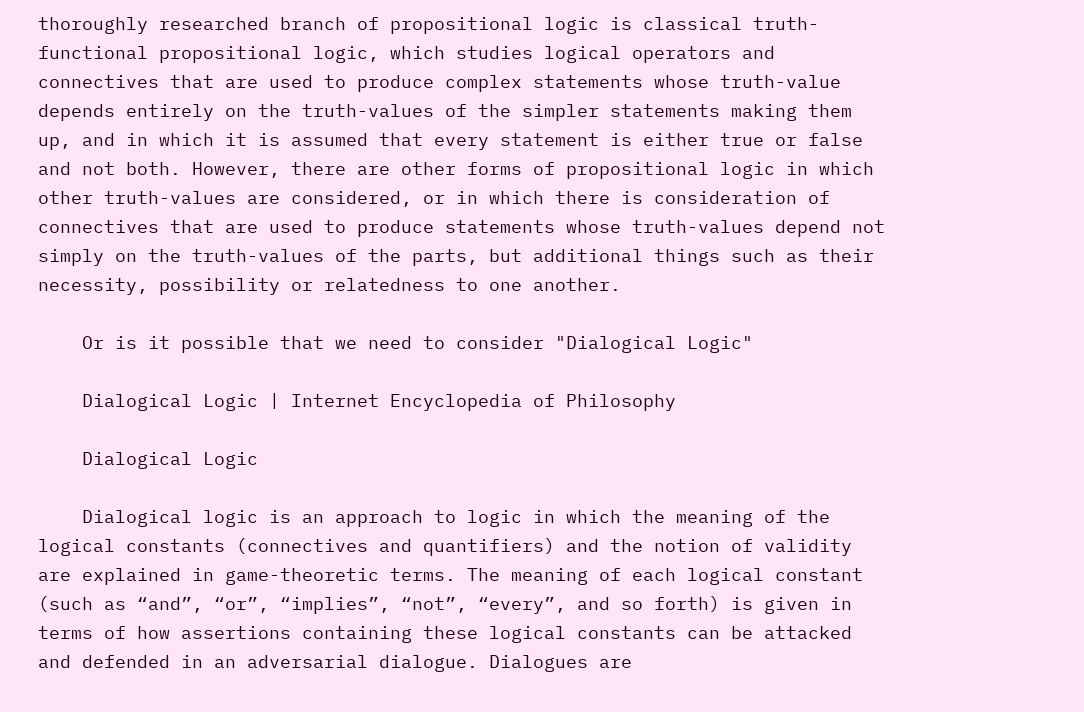thoroughly researched branch of propositional logic is classical truth-functional propositional logic, which studies logical operators and connectives that are used to produce complex statements whose truth-value depends entirely on the truth-values of the simpler statements making them up, and in which it is assumed that every statement is either true or false and not both. However, there are other forms of propositional logic in which other truth-values are considered, or in which there is consideration of connectives that are used to produce statements whose truth-values depend not simply on the truth-values of the parts, but additional things such as their necessity, possibility or relatedness to one another.

    Or is it possible that we need to consider "Dialogical Logic"

    Dialogical Logic | Internet Encyclopedia of Philosophy

    Dialogical Logic

    Dialogical logic is an approach to logic in which the meaning of the logical constants (connectives and quantifiers) and the notion of validity are explained in game-theoretic terms. The meaning of each logical constant (such as “and”, “or”, “implies”, “not”, “every”, and so forth) is given in terms of how assertions containing these logical constants can be attacked and defended in an adversarial dialogue. Dialogues are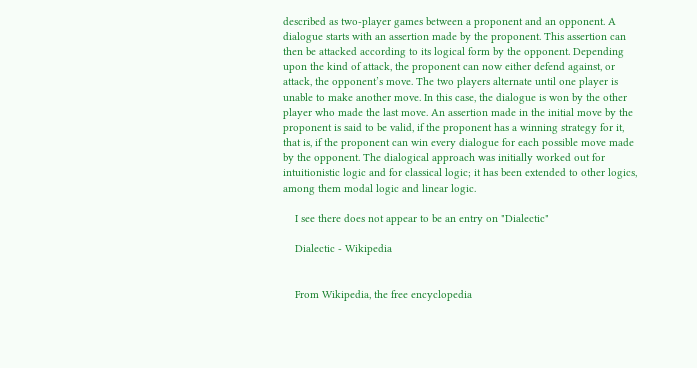described as two-player games between a proponent and an opponent. A dialogue starts with an assertion made by the proponent. This assertion can then be attacked according to its logical form by the opponent. Depending upon the kind of attack, the proponent can now either defend against, or attack, the opponent’s move. The two players alternate until one player is unable to make another move. In this case, the dialogue is won by the other player who made the last move. An assertion made in the initial move by the proponent is said to be valid, if the proponent has a winning strategy for it, that is, if the proponent can win every dialogue for each possible move made by the opponent. The dialogical approach was initially worked out for intuitionistic logic and for classical logic; it has been extended to other logics, among them modal logic and linear logic.

    I see there does not appear to be an entry on "Dialectic"

    Dialectic - Wikipedia


    From Wikipedia, the free encyclopedia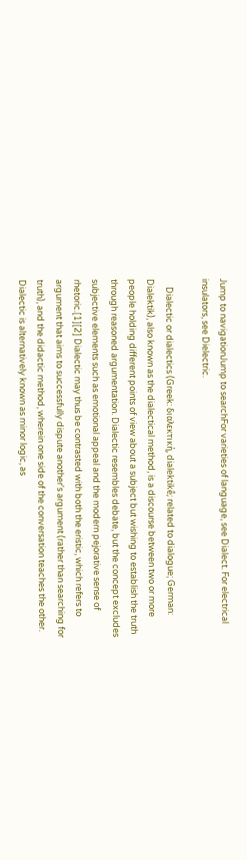Jump to navigationJump to searchFor varieties of language, see Dialect. For electrical insulators, see Dielectric.

    Dialectic or dialectics (Greek: διαλεκτική, dialektikḗ; related to dialogue; German: Dialektik), also known as the dialectical method, is a discourse between two or more people holding different points of view about a subject but wishing to establish the truth through reasoned argumentation. Dialectic resembles debate, but the concept excludes subjective elements such as emotional appeal and the modern pejorative sense of rhetoric.[1][2] Dialectic may thus be contrasted with both the eristic, which refers to argument that aims to successfully dispute another's argument (rather than searching for truth), and the didactic method, wherein one side of the conversation teaches the other. Dialectic is alternatively known as minor logic, as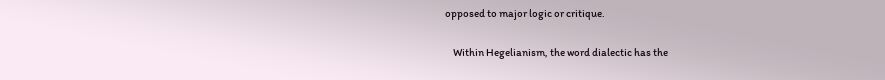opposed to major logic or critique.

    Within Hegelianism, the word dialectic has the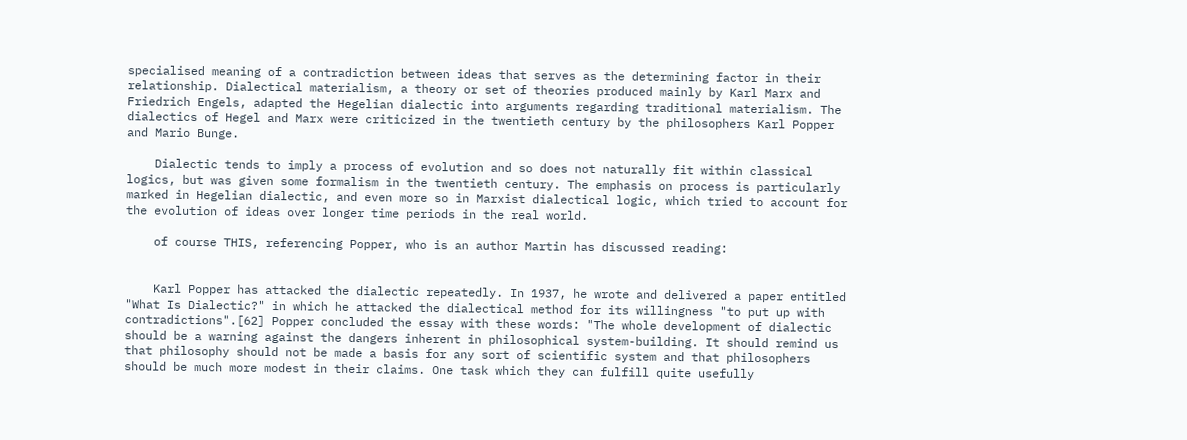specialised meaning of a contradiction between ideas that serves as the determining factor in their relationship. Dialectical materialism, a theory or set of theories produced mainly by Karl Marx and Friedrich Engels, adapted the Hegelian dialectic into arguments regarding traditional materialism. The dialectics of Hegel and Marx were criticized in the twentieth century by the philosophers Karl Popper and Mario Bunge.

    Dialectic tends to imply a process of evolution and so does not naturally fit within classical logics, but was given some formalism in the twentieth century. The emphasis on process is particularly marked in Hegelian dialectic, and even more so in Marxist dialectical logic, which tried to account for the evolution of ideas over longer time periods in the real world.

    of course THIS, referencing Popper, who is an author Martin has discussed reading:


    Karl Popper has attacked the dialectic repeatedly. In 1937, he wrote and delivered a paper entitled "What Is Dialectic?" in which he attacked the dialectical method for its willingness "to put up with contradictions".[62] Popper concluded the essay with these words: "The whole development of dialectic should be a warning against the dangers inherent in philosophical system-building. It should remind us that philosophy should not be made a basis for any sort of scientific system and that philosophers should be much more modest in their claims. One task which they can fulfill quite usefully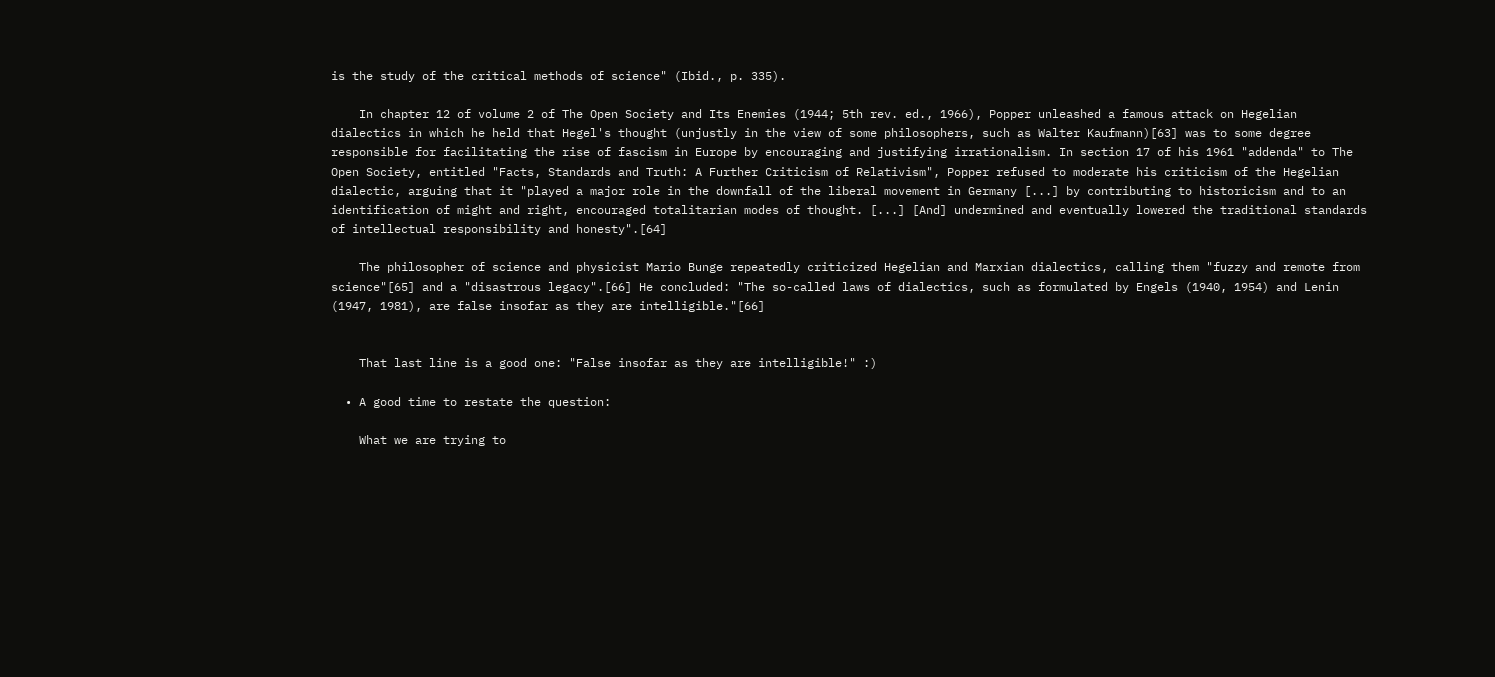is the study of the critical methods of science" (Ibid., p. 335).

    In chapter 12 of volume 2 of The Open Society and Its Enemies (1944; 5th rev. ed., 1966), Popper unleashed a famous attack on Hegelian dialectics in which he held that Hegel's thought (unjustly in the view of some philosophers, such as Walter Kaufmann)[63] was to some degree responsible for facilitating the rise of fascism in Europe by encouraging and justifying irrationalism. In section 17 of his 1961 "addenda" to The Open Society, entitled "Facts, Standards and Truth: A Further Criticism of Relativism", Popper refused to moderate his criticism of the Hegelian dialectic, arguing that it "played a major role in the downfall of the liberal movement in Germany [...] by contributing to historicism and to an identification of might and right, encouraged totalitarian modes of thought. [...] [And] undermined and eventually lowered the traditional standards of intellectual responsibility and honesty".[64]

    The philosopher of science and physicist Mario Bunge repeatedly criticized Hegelian and Marxian dialectics, calling them "fuzzy and remote from science"[65] and a "disastrous legacy".[66] He concluded: "The so-called laws of dialectics, such as formulated by Engels (1940, 1954) and Lenin (1947, 1981), are false insofar as they are intelligible."[66]


    That last line is a good one: "False insofar as they are intelligible!" :)

  • A good time to restate the question:

    What we are trying to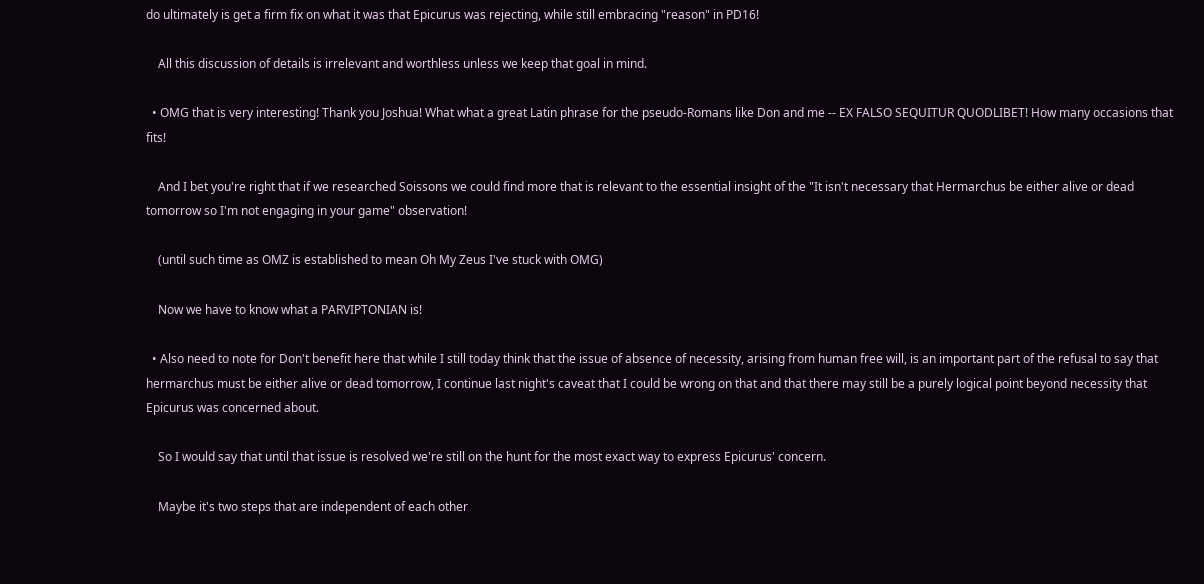do ultimately is get a firm fix on what it was that Epicurus was rejecting, while still embracing "reason" in PD16!

    All this discussion of details is irrelevant and worthless unless we keep that goal in mind.

  • OMG that is very interesting! Thank you Joshua! What what a great Latin phrase for the pseudo-Romans like Don and me -- EX FALSO SEQUITUR QUODLIBET! How many occasions that fits!

    And I bet you're right that if we researched Soissons we could find more that is relevant to the essential insight of the "It isn't necessary that Hermarchus be either alive or dead tomorrow so I'm not engaging in your game" observation!

    (until such time as OMZ is established to mean Oh My Zeus I've stuck with OMG)

    Now we have to know what a PARVIPTONIAN is!

  • Also need to note for Don't benefit here that while I still today think that the issue of absence of necessity, arising from human free will, is an important part of the refusal to say that hermarchus must be either alive or dead tomorrow, I continue last night's caveat that I could be wrong on that and that there may still be a purely logical point beyond necessity that Epicurus was concerned about.

    So I would say that until that issue is resolved we're still on the hunt for the most exact way to express Epicurus' concern.

    Maybe it's two steps that are independent of each other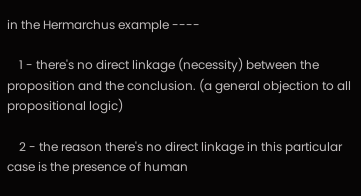in the Hermarchus example ----

    1 - there's no direct linkage (necessity) between the proposition and the conclusion. (a general objection to all propositional logic)

    2 - the reason there's no direct linkage in this particular case is the presence of human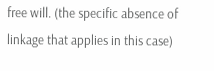free will. (the specific absence of linkage that applies in this case)